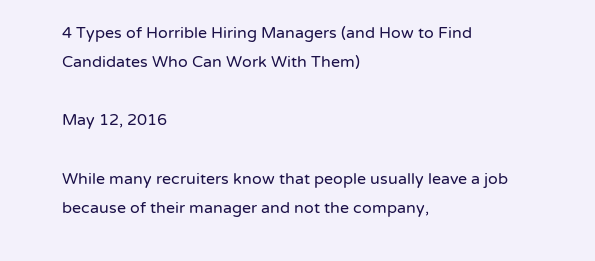4 Types of Horrible Hiring Managers (and How to Find Candidates Who Can Work With Them)

May 12, 2016

While many recruiters know that people usually leave a job because of their manager and not the company,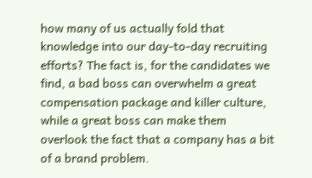how many of us actually fold that knowledge into our day-to-day recruiting efforts? The fact is, for the candidates we find, a bad boss can overwhelm a great compensation package and killer culture, while a great boss can make them overlook the fact that a company has a bit of a brand problem.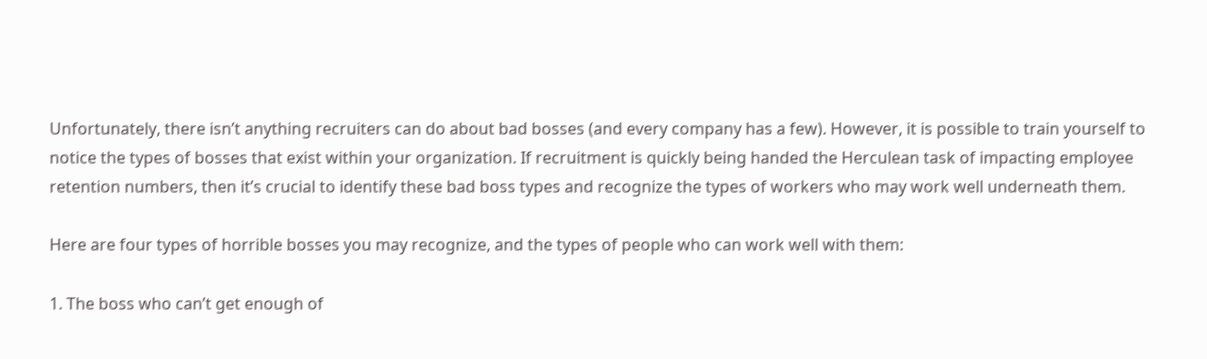Unfortunately, there isn’t anything recruiters can do about bad bosses (and every company has a few). However, it is possible to train yourself to notice the types of bosses that exist within your organization. If recruitment is quickly being handed the Herculean task of impacting employee retention numbers, then it’s crucial to identify these bad boss types and recognize the types of workers who may work well underneath them.

Here are four types of horrible bosses you may recognize, and the types of people who can work well with them:

1. The boss who can’t get enough of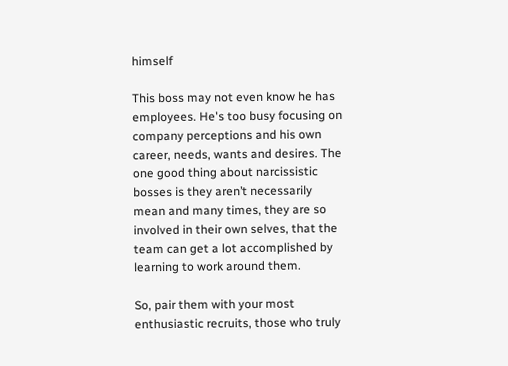himself

This boss may not even know he has employees. He's too busy focusing on company perceptions and his own career, needs, wants and desires. The one good thing about narcissistic bosses is they aren’t necessarily mean and many times, they are so involved in their own selves, that the team can get a lot accomplished by learning to work around them.

So, pair them with your most enthusiastic recruits, those who truly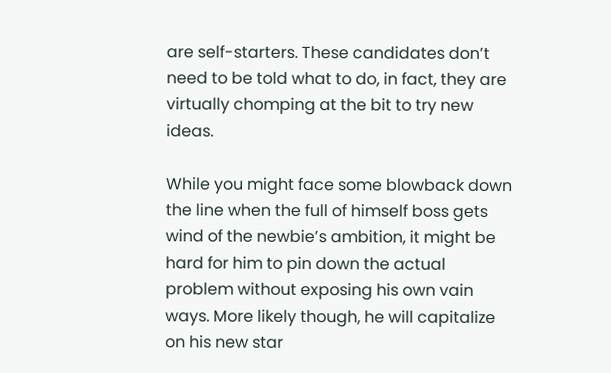are self-starters. These candidates don’t need to be told what to do, in fact, they are virtually chomping at the bit to try new ideas.

While you might face some blowback down the line when the full of himself boss gets wind of the newbie’s ambition, it might be hard for him to pin down the actual problem without exposing his own vain ways. More likely though, he will capitalize on his new star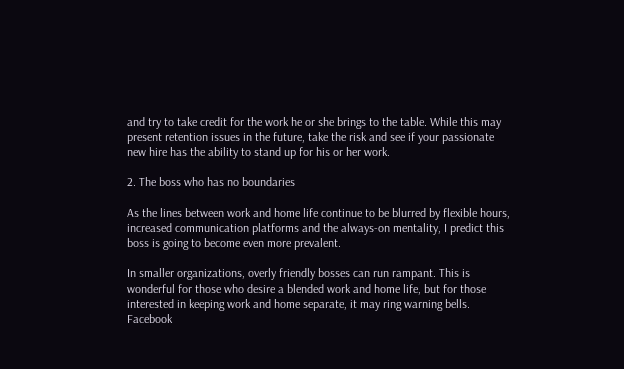and try to take credit for the work he or she brings to the table. While this may present retention issues in the future, take the risk and see if your passionate new hire has the ability to stand up for his or her work.

2. The boss who has no boundaries

As the lines between work and home life continue to be blurred by flexible hours, increased communication platforms and the always-on mentality, I predict this boss is going to become even more prevalent.

In smaller organizations, overly friendly bosses can run rampant. This is wonderful for those who desire a blended work and home life, but for those interested in keeping work and home separate, it may ring warning bells. Facebook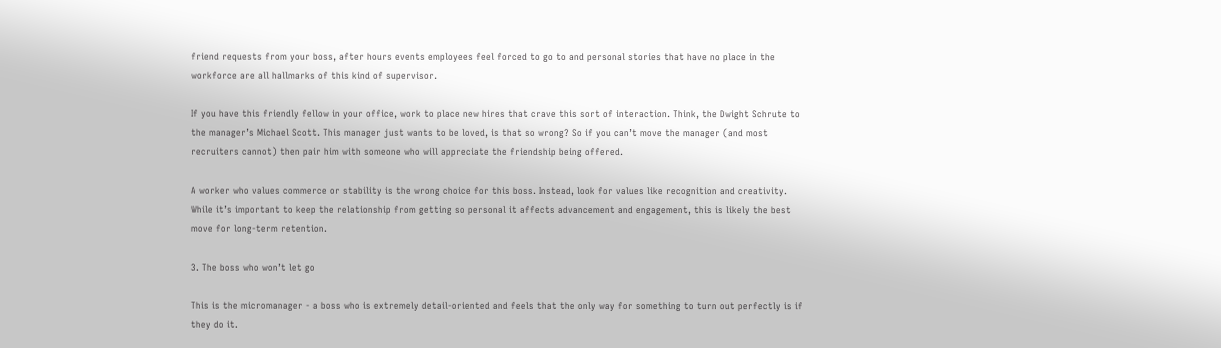friend requests from your boss, after hours events employees feel forced to go to and personal stories that have no place in the workforce are all hallmarks of this kind of supervisor.

If you have this friendly fellow in your office, work to place new hires that crave this sort of interaction. Think, the Dwight Schrute to the manager’s Michael Scott. This manager just wants to be loved, is that so wrong? So if you can’t move the manager (and most recruiters cannot) then pair him with someone who will appreciate the friendship being offered.

A worker who values commerce or stability is the wrong choice for this boss. Instead, look for values like recognition and creativity. While it’s important to keep the relationship from getting so personal it affects advancement and engagement, this is likely the best move for long-term retention.

3. The boss who won’t let go

This is the micromanager - a boss who is extremely detail-oriented and feels that the only way for something to turn out perfectly is if they do it.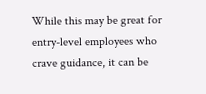While this may be great for entry-level employees who crave guidance, it can be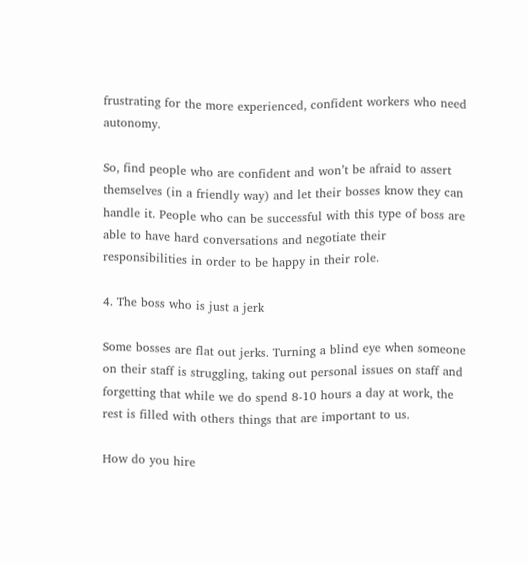frustrating for the more experienced, confident workers who need autonomy.

So, find people who are confident and won’t be afraid to assert themselves (in a friendly way) and let their bosses know they can handle it. People who can be successful with this type of boss are able to have hard conversations and negotiate their responsibilities in order to be happy in their role.

4. The boss who is just a jerk

Some bosses are flat out jerks. Turning a blind eye when someone on their staff is struggling, taking out personal issues on staff and forgetting that while we do spend 8-10 hours a day at work, the rest is filled with others things that are important to us.

How do you hire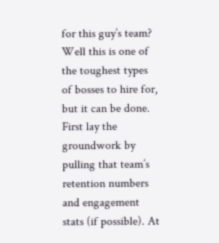for this guy’s team? Well this is one of the toughest types of bosses to hire for, but it can be done. First lay the groundwork by pulling that team’s retention numbers and engagement stats (if possible). At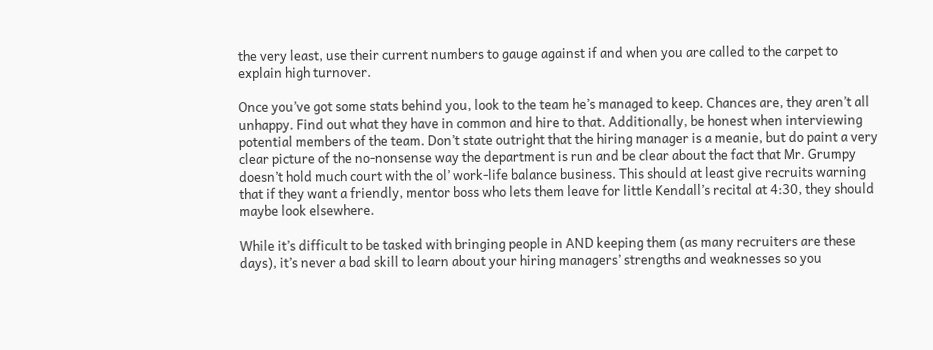the very least, use their current numbers to gauge against if and when you are called to the carpet to explain high turnover.

Once you’ve got some stats behind you, look to the team he’s managed to keep. Chances are, they aren’t all unhappy. Find out what they have in common and hire to that. Additionally, be honest when interviewing potential members of the team. Don’t state outright that the hiring manager is a meanie, but do paint a very clear picture of the no-nonsense way the department is run and be clear about the fact that Mr. Grumpy doesn’t hold much court with the ol’ work-life balance business. This should at least give recruits warning that if they want a friendly, mentor boss who lets them leave for little Kendall’s recital at 4:30, they should maybe look elsewhere.

While it’s difficult to be tasked with bringing people in AND keeping them (as many recruiters are these days), it’s never a bad skill to learn about your hiring managers’ strengths and weaknesses so you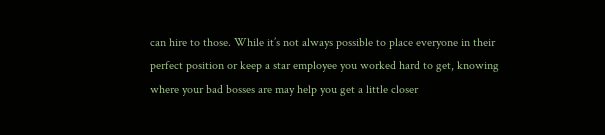can hire to those. While it’s not always possible to place everyone in their perfect position or keep a star employee you worked hard to get, knowing where your bad bosses are may help you get a little closer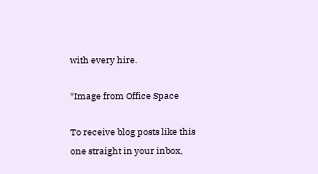with every hire.

*Image from Office Space

To receive blog posts like this one straight in your inbox,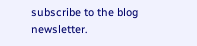subscribe to the blog newsletter.